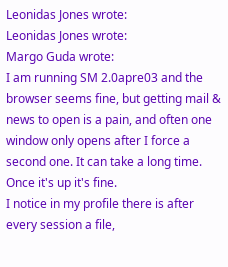Leonidas Jones wrote:
Leonidas Jones wrote:
Margo Guda wrote:
I am running SM 2.0apre03 and the browser seems fine, but getting mail &
news to open is a pain, and often one window only opens after I force a
second one. It can take a long time.
Once it's up it's fine.
I notice in my profile there is after every session a file,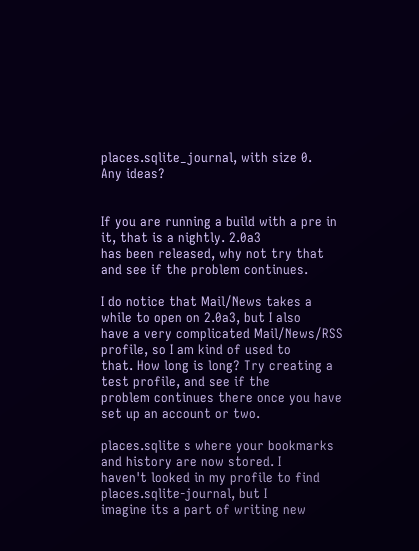places.sqlite_journal, with size 0.
Any ideas?


If you are running a build with a pre in it, that is a nightly. 2.0a3
has been released, why not try that and see if the problem continues.

I do notice that Mail/News takes a while to open on 2.0a3, but I also
have a very complicated Mail/News/RSS profile, so I am kind of used to
that. How long is long? Try creating a test profile, and see if the
problem continues there once you have set up an account or two.

places.sqlite s where your bookmarks and history are now stored. I
haven't looked in my profile to find places.sqlite-journal, but I
imagine its a part of writing new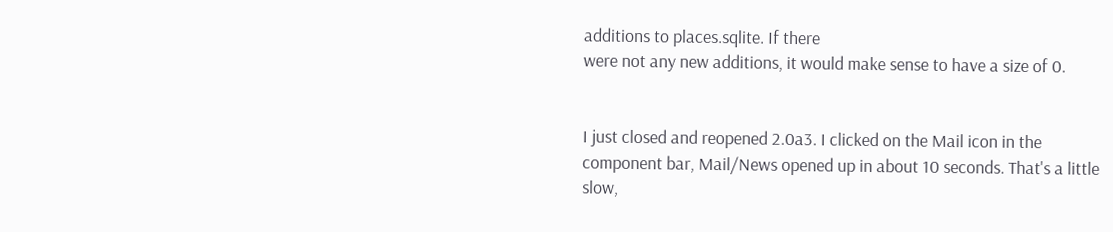additions to places.sqlite. If there
were not any new additions, it would make sense to have a size of 0.


I just closed and reopened 2.0a3. I clicked on the Mail icon in the
component bar, Mail/News opened up in about 10 seconds. That's a little
slow,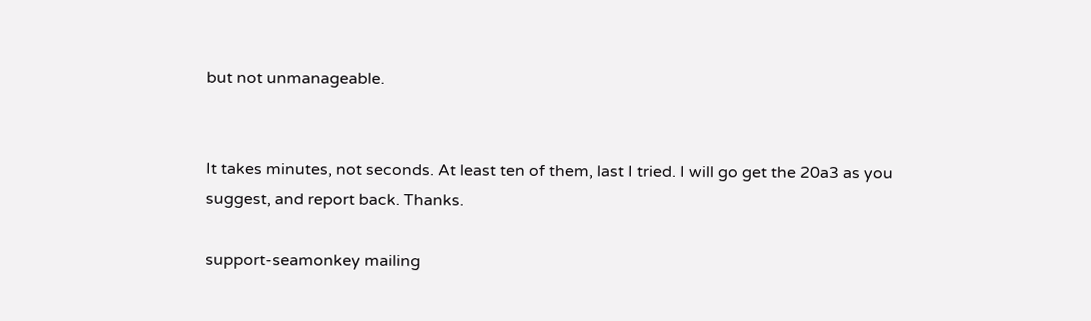but not unmanageable.


It takes minutes, not seconds. At least ten of them, last I tried. I will go get the 20a3 as you suggest, and report back. Thanks.

support-seamonkey mailing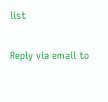list

Reply via email to